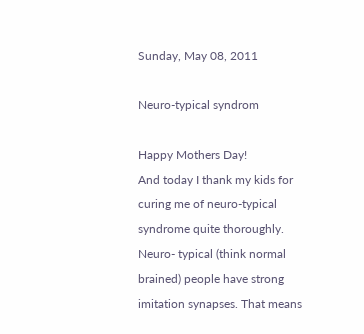Sunday, May 08, 2011

Neuro-typical syndrom

Happy Mothers Day!
And today I thank my kids for curing me of neuro-typical syndrome quite thoroughly.
Neuro- typical (think normal brained) people have strong imitation synapses. That means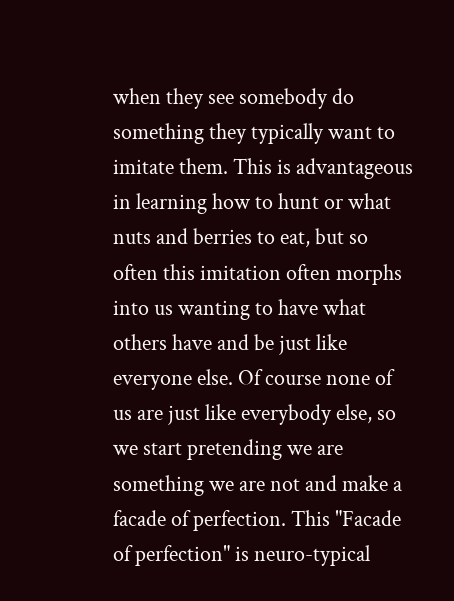when they see somebody do something they typically want to imitate them. This is advantageous in learning how to hunt or what nuts and berries to eat, but so often this imitation often morphs into us wanting to have what others have and be just like everyone else. Of course none of us are just like everybody else, so we start pretending we are something we are not and make a facade of perfection. This "Facade of perfection" is neuro-typical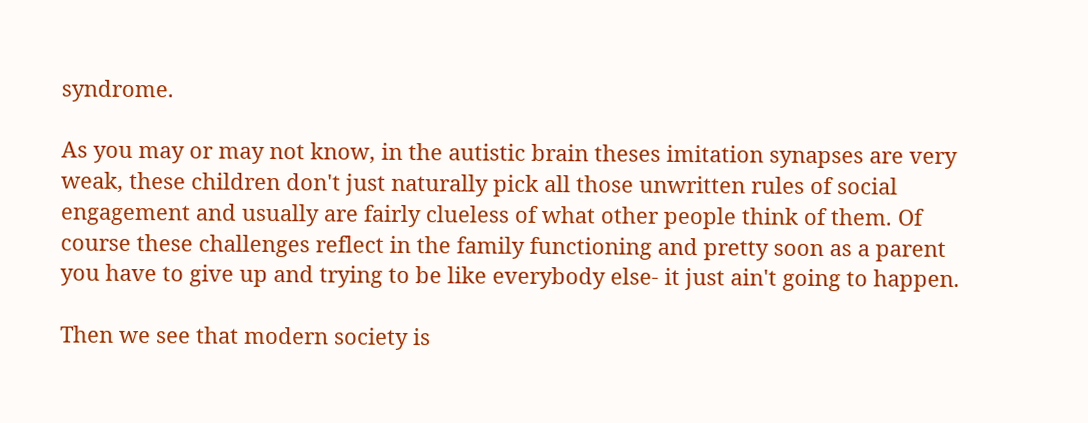syndrome.

As you may or may not know, in the autistic brain theses imitation synapses are very weak, these children don't just naturally pick all those unwritten rules of social engagement and usually are fairly clueless of what other people think of them. Of course these challenges reflect in the family functioning and pretty soon as a parent you have to give up and trying to be like everybody else- it just ain't going to happen.

Then we see that modern society is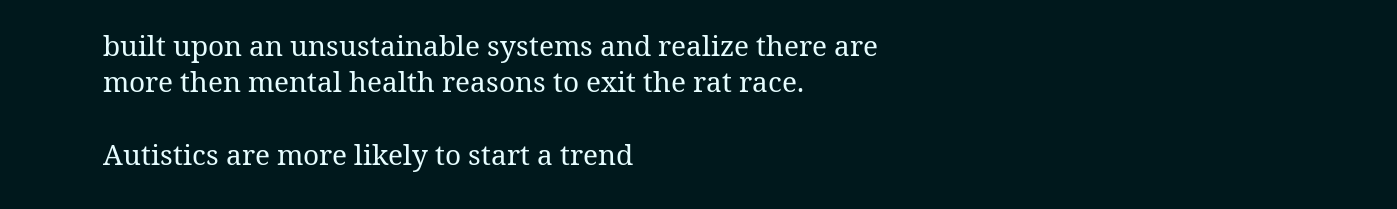built upon an unsustainable systems and realize there are more then mental health reasons to exit the rat race.

Autistics are more likely to start a trend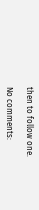then to follow one.

No comments: